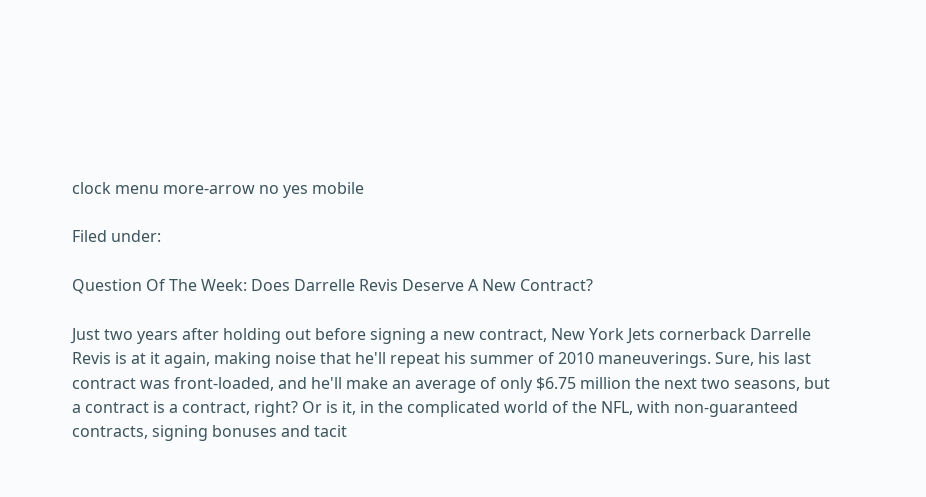clock menu more-arrow no yes mobile

Filed under:

Question Of The Week: Does Darrelle Revis Deserve A New Contract?

Just two years after holding out before signing a new contract, New York Jets cornerback Darrelle Revis is at it again, making noise that he'll repeat his summer of 2010 maneuverings. Sure, his last contract was front-loaded, and he'll make an average of only $6.75 million the next two seasons, but a contract is a contract, right? Or is it, in the complicated world of the NFL, with non-guaranteed contracts, signing bonuses and tacit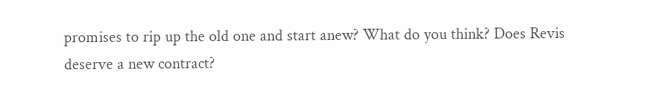promises to rip up the old one and start anew? What do you think? Does Revis deserve a new contract?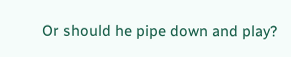Or should he pipe down and play?